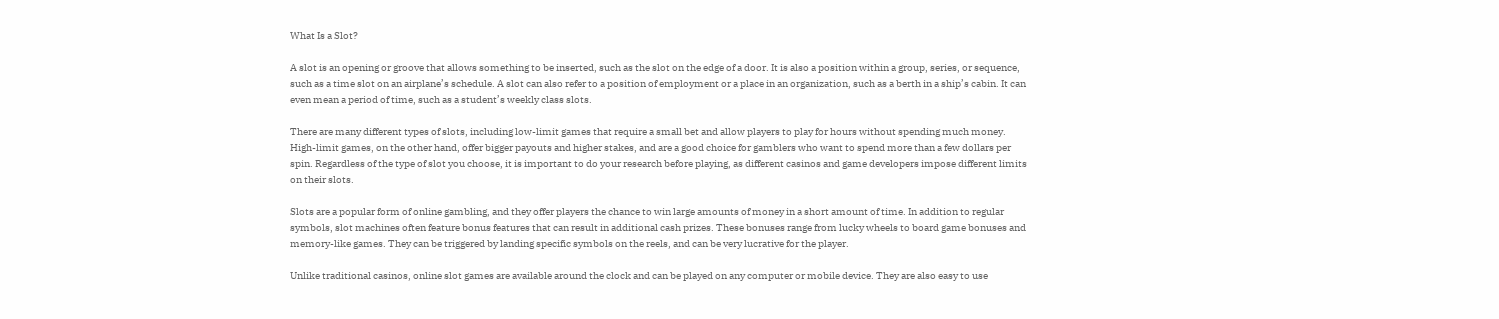What Is a Slot?

A slot is an opening or groove that allows something to be inserted, such as the slot on the edge of a door. It is also a position within a group, series, or sequence, such as a time slot on an airplane’s schedule. A slot can also refer to a position of employment or a place in an organization, such as a berth in a ship’s cabin. It can even mean a period of time, such as a student’s weekly class slots.

There are many different types of slots, including low-limit games that require a small bet and allow players to play for hours without spending much money. High-limit games, on the other hand, offer bigger payouts and higher stakes, and are a good choice for gamblers who want to spend more than a few dollars per spin. Regardless of the type of slot you choose, it is important to do your research before playing, as different casinos and game developers impose different limits on their slots.

Slots are a popular form of online gambling, and they offer players the chance to win large amounts of money in a short amount of time. In addition to regular symbols, slot machines often feature bonus features that can result in additional cash prizes. These bonuses range from lucky wheels to board game bonuses and memory-like games. They can be triggered by landing specific symbols on the reels, and can be very lucrative for the player.

Unlike traditional casinos, online slot games are available around the clock and can be played on any computer or mobile device. They are also easy to use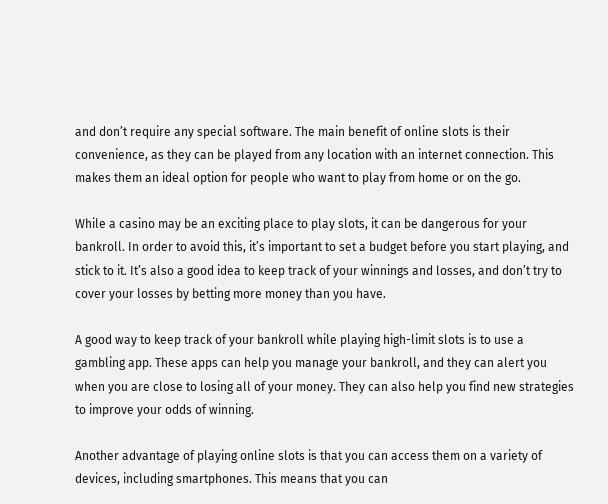and don’t require any special software. The main benefit of online slots is their convenience, as they can be played from any location with an internet connection. This makes them an ideal option for people who want to play from home or on the go.

While a casino may be an exciting place to play slots, it can be dangerous for your bankroll. In order to avoid this, it’s important to set a budget before you start playing, and stick to it. It’s also a good idea to keep track of your winnings and losses, and don’t try to cover your losses by betting more money than you have.

A good way to keep track of your bankroll while playing high-limit slots is to use a gambling app. These apps can help you manage your bankroll, and they can alert you when you are close to losing all of your money. They can also help you find new strategies to improve your odds of winning.

Another advantage of playing online slots is that you can access them on a variety of devices, including smartphones. This means that you can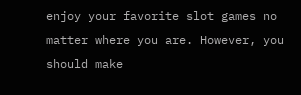enjoy your favorite slot games no matter where you are. However, you should make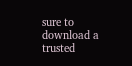sure to download a trusted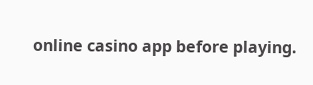online casino app before playing.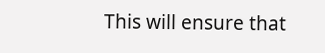This will ensure that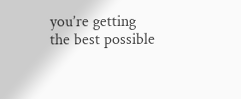you’re getting the best possible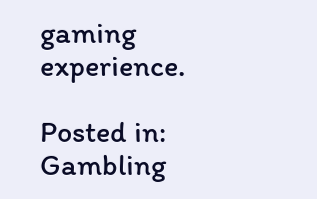gaming experience.

Posted in: Gambling